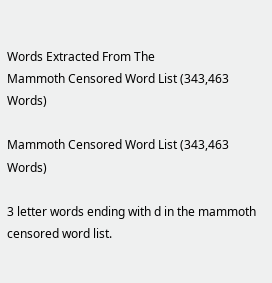Words Extracted From The
Mammoth Censored Word List (343,463 Words)

Mammoth Censored Word List (343,463 Words)

3 letter words ending with d in the mammoth censored word list.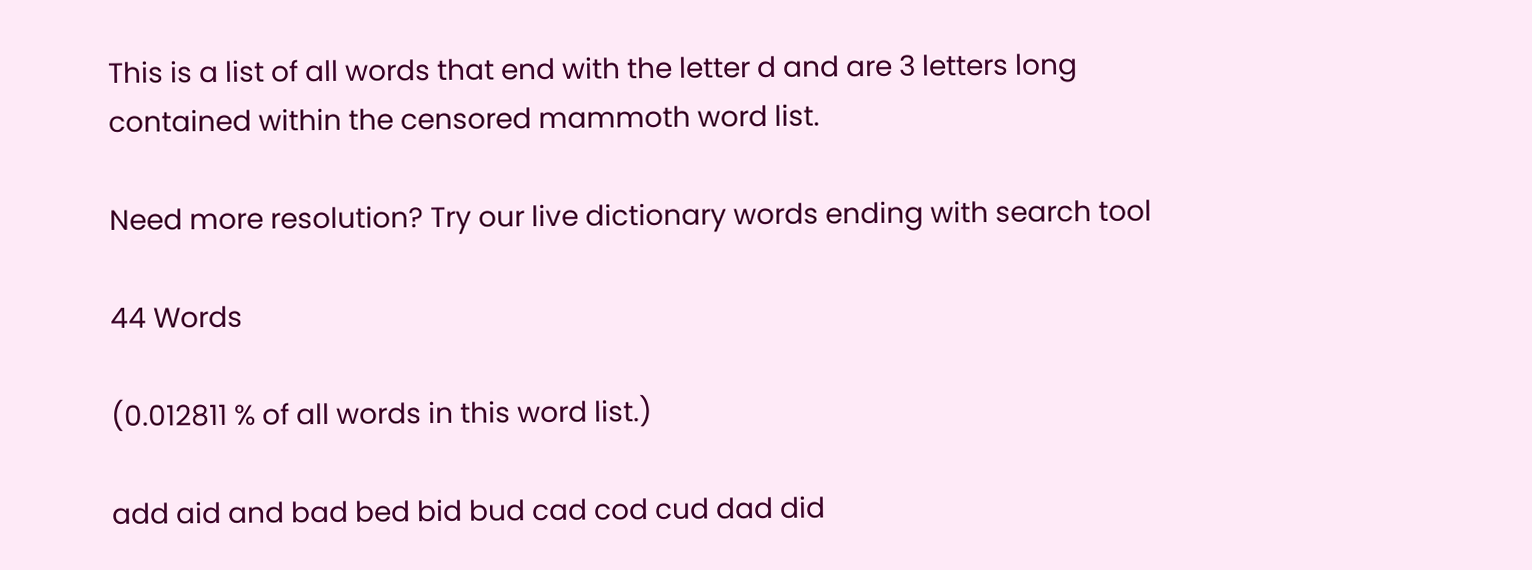This is a list of all words that end with the letter d and are 3 letters long contained within the censored mammoth word list.

Need more resolution? Try our live dictionary words ending with search tool

44 Words

(0.012811 % of all words in this word list.)

add aid and bad bed bid bud cad cod cud dad did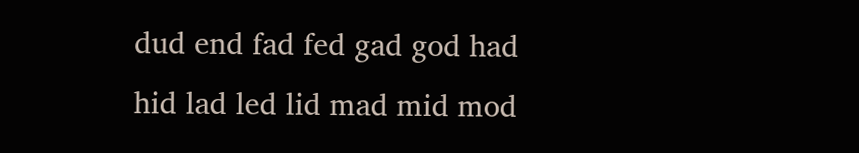dud end fad fed gad god had hid lad led lid mad mid mod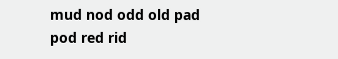mud nod odd old pad pod red rid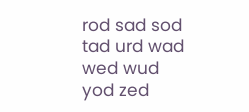rod sad sod tad urd wad wed wud yod zed